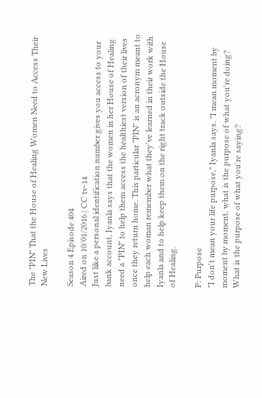The "PIN" That the House of Healing Women Need to Access Their New Lives

Season 4 Episode 404
Aired on 10/01/2016 | CC tv-14
Just like a personal identification number gives you access to your bank account, Iyanla says that the women in her House of Healing need a "PIN" to help them access the healthiest version of their lives once they return home. This particular "PIN" is an acronym meant to help each woman remember what they've learned in their work with Iyanla and to help keep them on the right track outside the House of Healing.

P: Purpose
"I don't mean your life purpose," Iyanla says. "I mean moment by moment by moment, what is the purpose of what you're doing? What is the purpose of what you're saying?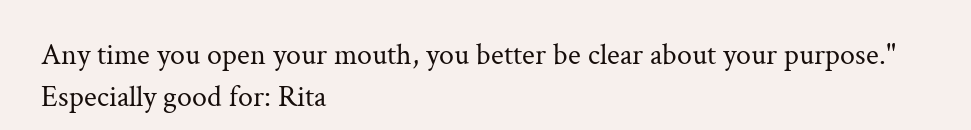Any time you open your mouth, you better be clear about your purpose."
Especially good for: Rita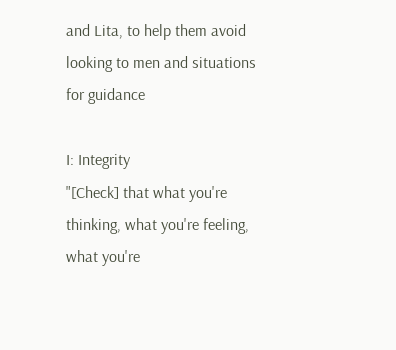and Lita, to help them avoid looking to men and situations for guidance

I: Integrity
"[Check] that what you're thinking, what you're feeling, what you're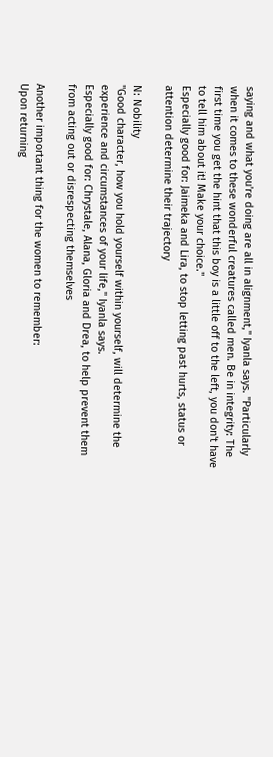saying and what you're doing are all in alignment," Iyanla says. "Particularly when it comes to these wonderful creatures called men. Be in integrity: The first time you get the hint that this boy is a little off to the left, you don't have to tell him about it! Make your choice."
Especially good for: Jaimeka and Lira, to stop letting past hurts, status or attention determine their trajectory

N: Nobility
"Good character, how you hold yourself within yourself, will determine the experience and circumstances of your life," Iyanla says.
Especially good for: Chrystale, Alana, Gloria and Drea, to help prevent them from acting out or disrespecting themselves

Another important thing for the women to remember:
Upon returning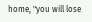home, "you will lose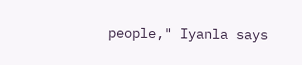people," Iyanla says